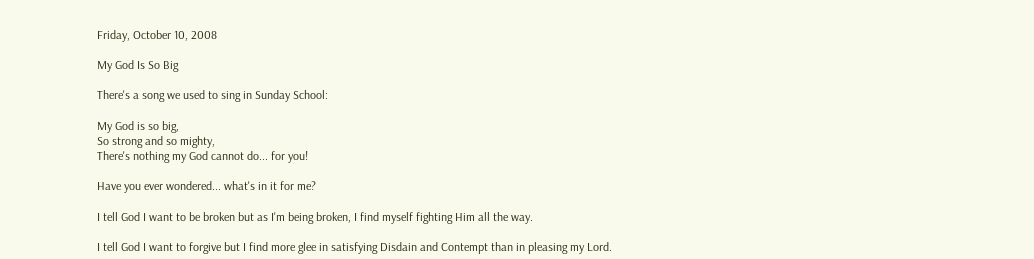Friday, October 10, 2008

My God Is So Big

There's a song we used to sing in Sunday School:

My God is so big,
So strong and so mighty,
There's nothing my God cannot do... for you!

Have you ever wondered... what's in it for me?

I tell God I want to be broken but as I'm being broken, I find myself fighting Him all the way.

I tell God I want to forgive but I find more glee in satisfying Disdain and Contempt than in pleasing my Lord.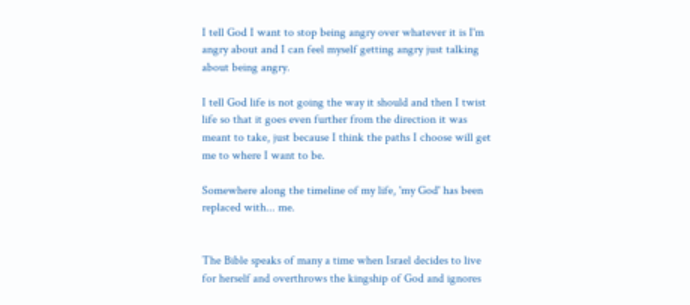I tell God I want to stop being angry over whatever it is I'm angry about and I can feel myself getting angry just talking about being angry.

I tell God life is not going the way it should and then I twist life so that it goes even further from the direction it was meant to take, just because I think the paths I choose will get me to where I want to be.

Somewhere along the timeline of my life, 'my God' has been replaced with... me.


The Bible speaks of many a time when Israel decides to live for herself and overthrows the kingship of God and ignores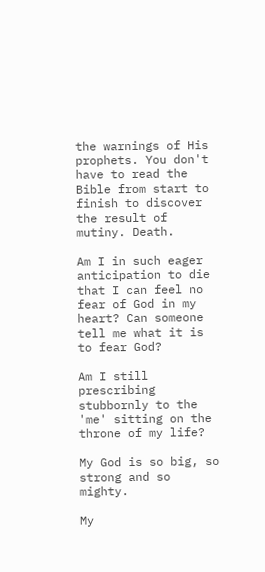the warnings of His prophets. You don't have to read the Bible from start to finish to discover the result of mutiny. Death.

Am I in such eager anticipation to die that I can feel no fear of God in my heart? Can someone tell me what it is to fear God?

Am I still prescribing stubbornly to the 'me' sitting on the throne of my life?

My God is so big, so strong and so mighty.

My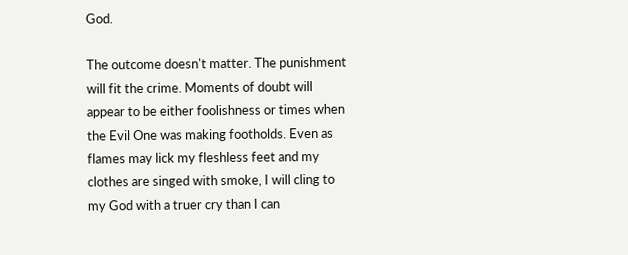God.

The outcome doesn't matter. The punishment will fit the crime. Moments of doubt will appear to be either foolishness or times when the Evil One was making footholds. Even as flames may lick my fleshless feet and my clothes are singed with smoke, I will cling to my God with a truer cry than I can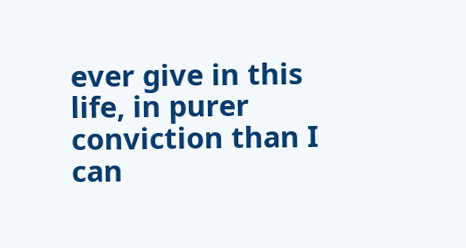ever give in this life, in purer conviction than I can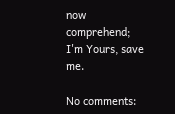now comprehend; I'm Yours, save me.

No comments: